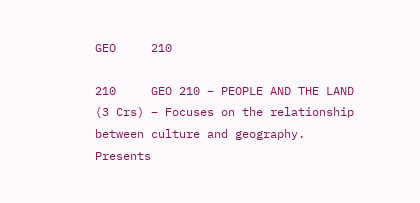GEO     210

210     GEO 210 – PEOPLE AND THE LAND (3 Crs) – Focuses on the relationship between culture and geography. Presents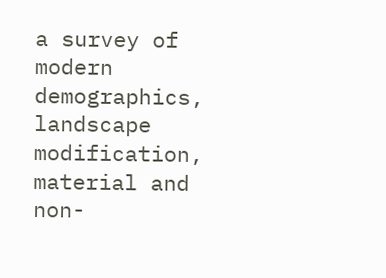a survey of modern demographics, landscape modification, material and non-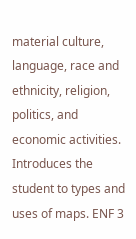material culture, language, race and ethnicity, religion, politics, and economic activities. Introduces the student to types and uses of maps. ENF 3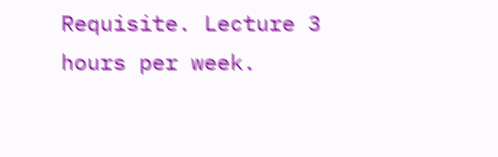Requisite. Lecture 3 hours per week.